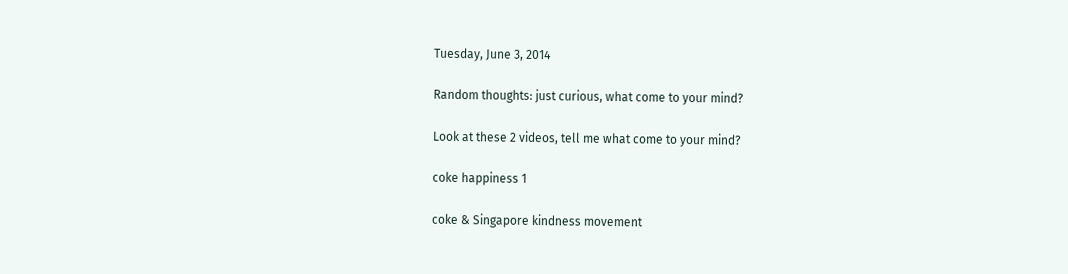Tuesday, June 3, 2014

Random thoughts: just curious, what come to your mind?

Look at these 2 videos, tell me what come to your mind?

coke happiness 1

coke & Singapore kindness movement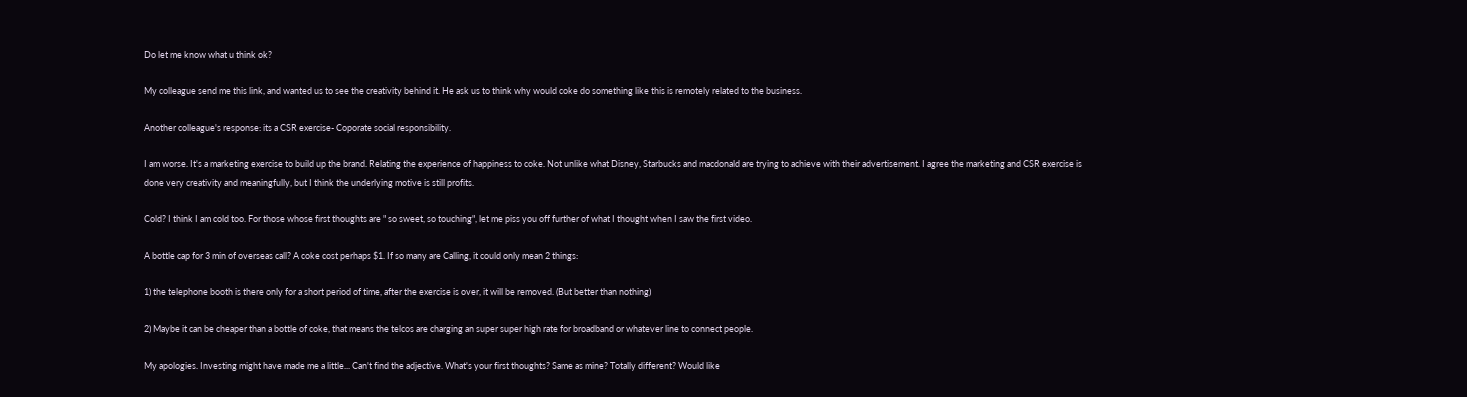Do let me know what u think ok?

My colleague send me this link, and wanted us to see the creativity behind it. He ask us to think why would coke do something like this is remotely related to the business.

Another colleague's response: its a CSR exercise- Coporate social responsibility.

I am worse. It's a marketing exercise to build up the brand. Relating the experience of happiness to coke. Not unlike what Disney, Starbucks and macdonald are trying to achieve with their advertisement. I agree the marketing and CSR exercise is done very creativity and meaningfully, but I think the underlying motive is still profits.

Cold? I think I am cold too. For those whose first thoughts are " so sweet, so touching", let me piss you off further of what I thought when I saw the first video.

A bottle cap for 3 min of overseas call? A coke cost perhaps $1. If so many are Calling, it could only mean 2 things:

1) the telephone booth is there only for a short period of time, after the exercise is over, it will be removed. (But better than nothing)

2) Maybe it can be cheaper than a bottle of coke, that means the telcos are charging an super super high rate for broadband or whatever line to connect people.

My apologies. Investing might have made me a little... Can't find the adjective. What's your first thoughts? Same as mine? Totally different? Would like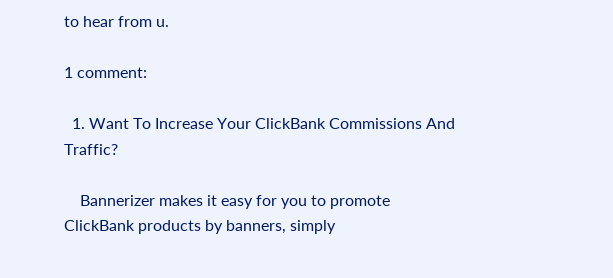to hear from u.

1 comment:

  1. Want To Increase Your ClickBank Commissions And Traffic?

    Bannerizer makes it easy for you to promote ClickBank products by banners, simply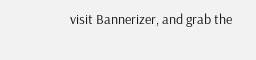visit Bannerizer, and grab the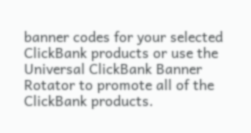banner codes for your selected ClickBank products or use the Universal ClickBank Banner Rotator to promote all of the ClickBank products.